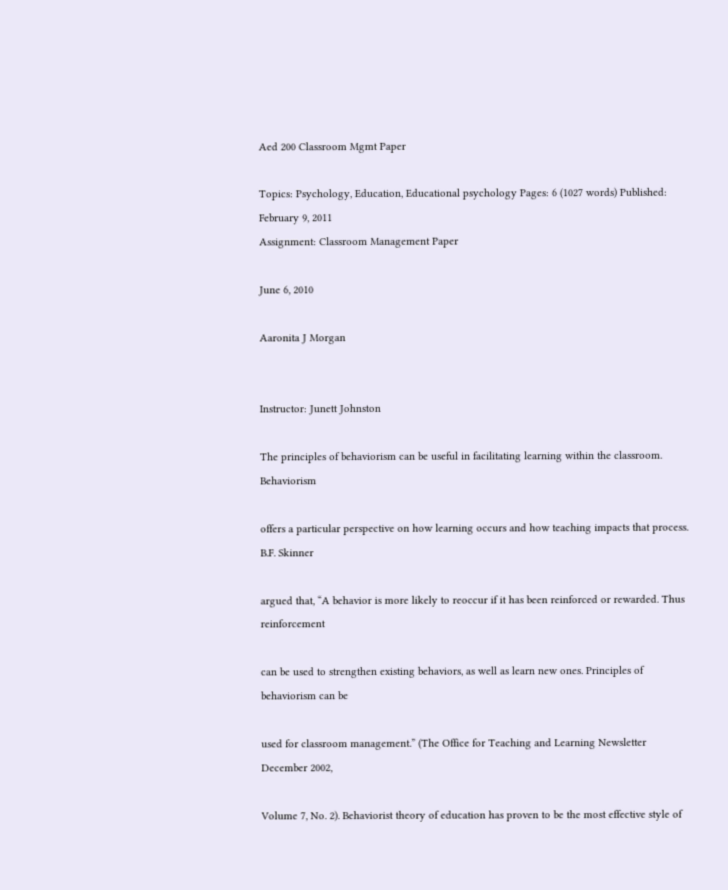Aed 200 Classroom Mgmt Paper

Topics: Psychology, Education, Educational psychology Pages: 6 (1027 words) Published: February 9, 2011
Assignment: Classroom Management Paper

June 6, 2010

Aaronita J Morgan


Instructor: Junett Johnston

The principles of behaviorism can be useful in facilitating learning within the classroom. Behaviorism

offers a particular perspective on how learning occurs and how teaching impacts that process. B.F. Skinner

argued that, “A behavior is more likely to reoccur if it has been reinforced or rewarded. Thus reinforcement

can be used to strengthen existing behaviors, as well as learn new ones. Principles of behaviorism can be

used for classroom management.” (The Office for Teaching and Learning Newsletter December 2002,

Volume 7, No. 2). Behaviorist theory of education has proven to be the most effective style of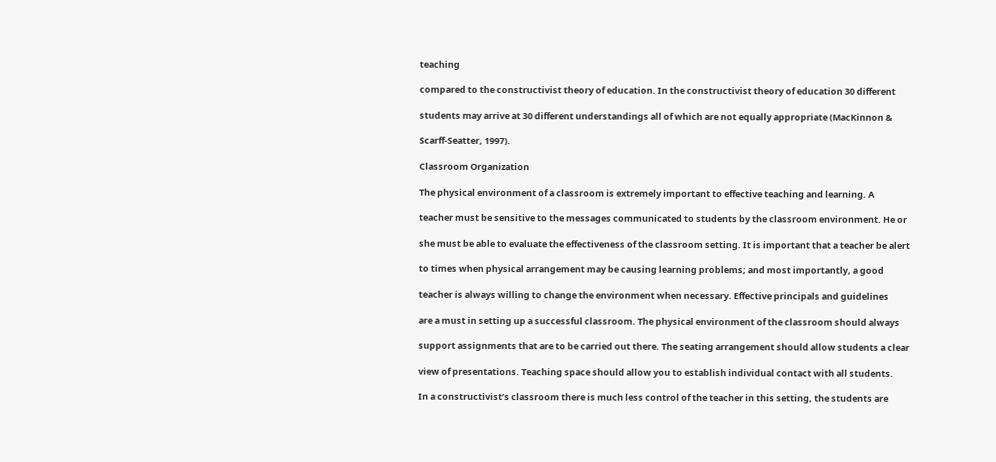teaching

compared to the constructivist theory of education. In the constructivist theory of education 30 different

students may arrive at 30 different understandings all of which are not equally appropriate (MacKinnon &

Scarff-Seatter, 1997).

Classroom Organization

The physical environment of a classroom is extremely important to effective teaching and learning. A

teacher must be sensitive to the messages communicated to students by the classroom environment. He or

she must be able to evaluate the effectiveness of the classroom setting. It is important that a teacher be alert

to times when physical arrangement may be causing learning problems; and most importantly, a good

teacher is always willing to change the environment when necessary. Effective principals and guidelines

are a must in setting up a successful classroom. The physical environment of the classroom should always

support assignments that are to be carried out there. The seating arrangement should allow students a clear

view of presentations. Teaching space should allow you to establish individual contact with all students.

In a constructivist’s classroom there is much less control of the teacher in this setting, the students are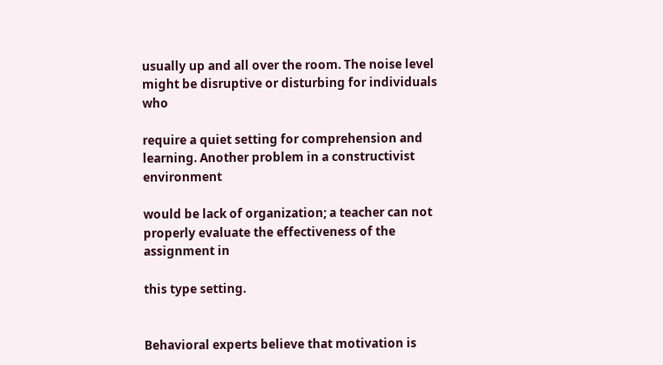usually up and all over the room. The noise level might be disruptive or disturbing for individuals who

require a quiet setting for comprehension and learning. Another problem in a constructivist environment

would be lack of organization; a teacher can not properly evaluate the effectiveness of the assignment in

this type setting.


Behavioral experts believe that motivation is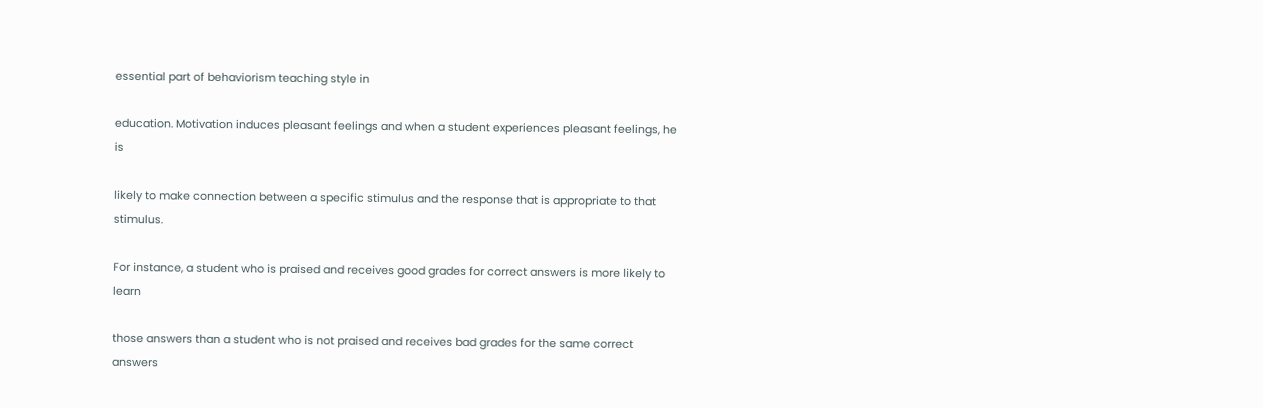essential part of behaviorism teaching style in

education. Motivation induces pleasant feelings and when a student experiences pleasant feelings, he is

likely to make connection between a specific stimulus and the response that is appropriate to that stimulus.

For instance, a student who is praised and receives good grades for correct answers is more likely to learn

those answers than a student who is not praised and receives bad grades for the same correct answers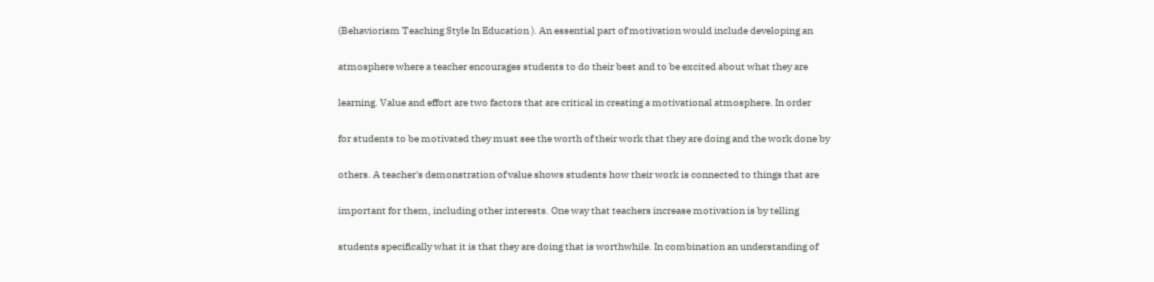(Behaviorism Teaching Style In Education ). An essential part of motivation would include developing an

atmosphere where a teacher encourages students to do their best and to be excited about what they are

learning. Value and effort are two factors that are critical in creating a motivational atmosphere. In order

for students to be motivated they must see the worth of their work that they are doing and the work done by

others. A teacher's demonstration of value shows students how their work is connected to things that are

important for them, including other interests. One way that teachers increase motivation is by telling

students specifically what it is that they are doing that is worthwhile. In combination an understanding of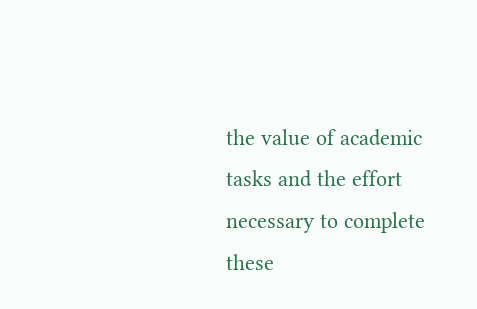the value of academic tasks and the effort necessary to complete these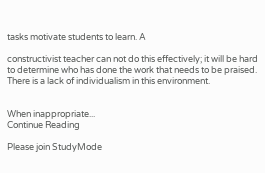tasks motivate students to learn. A

constructivist teacher can not do this effectively; it will be hard to determine who has done the work that needs to be praised. There is a lack of individualism in this environment.


When inappropriate...
Continue Reading

Please join StudyMode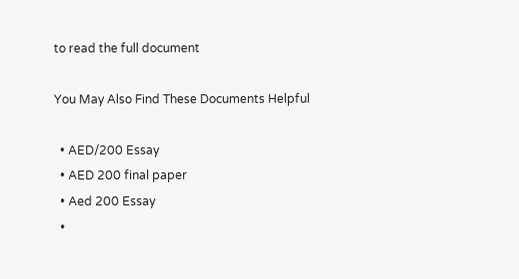to read the full document

You May Also Find These Documents Helpful

  • AED/200 Essay
  • AED 200 final paper
  • Aed 200 Essay
  •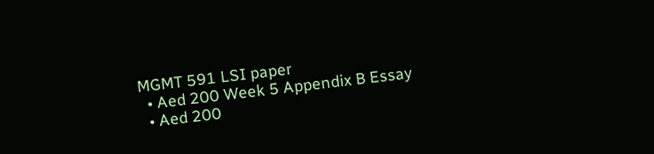MGMT 591 LSI paper
  • Aed 200 Week 5 Appendix B Essay
  • Aed 200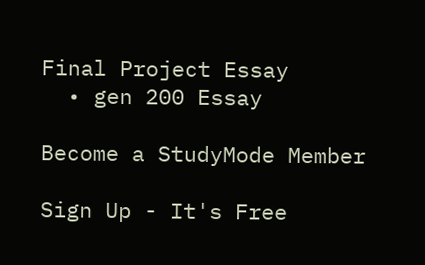Final Project Essay
  • gen 200 Essay

Become a StudyMode Member

Sign Up - It's Free